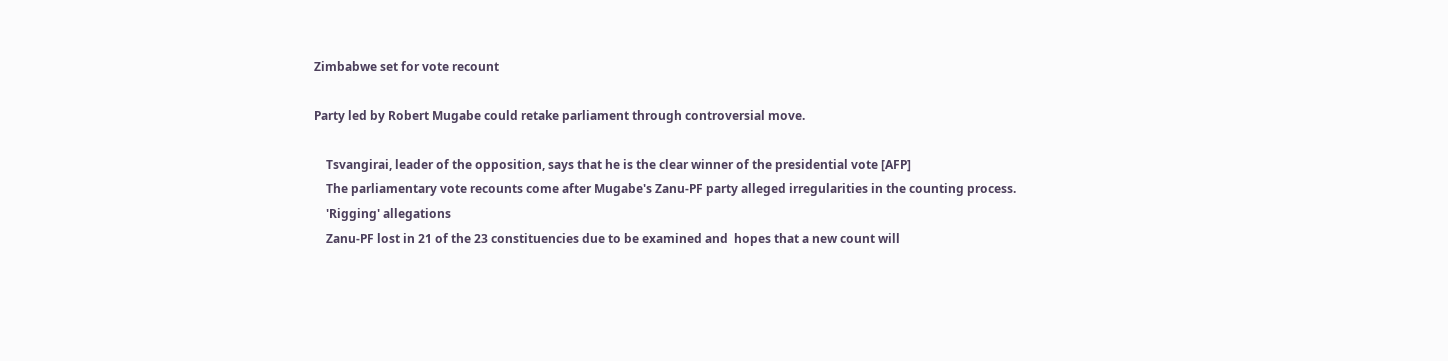Zimbabwe set for vote recount

Party led by Robert Mugabe could retake parliament through controversial move.

    Tsvangirai, leader of the opposition, says that he is the clear winner of the presidential vote [AFP]
    The parliamentary vote recounts come after Mugabe's Zanu-PF party alleged irregularities in the counting process.
    'Rigging' allegations
    Zanu-PF lost in 21 of the 23 constituencies due to be examined and  hopes that a new count will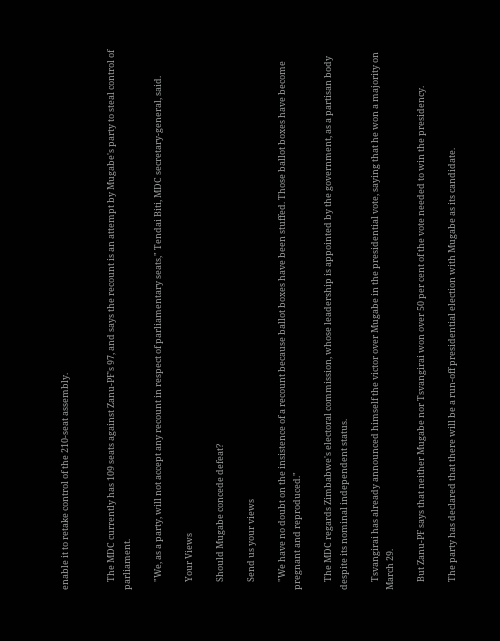enable it to retake control of the 210-seat assembly.


    The MDC currently has 109 seats against Zanu-PF's 97, and says the recount is an attempt by Mugabe's party to steal control of parliament.

    "We, as a party, will not accept any recount in respect of parliamentary seats," Tendai Biti, MDC secretary-general, said.

    Your Views

    Should Mugabe concede defeat?

    Send us your views

    "We have no doubt on the insistence of a recount because ballot boxes have been stuffed. Those ballot boxes have become pregnant and reproduced."

    The MDC regards Zimbabwe's electoral commission, whose leadership is appointed by the government, as a partisan body despite its nominal independent status.

    Tsvangirai has already announced himself the victor over Mugabe in the presidential vote, saying that he won a majority on March 29.

    But Zanu-PF says that neither Mugabe nor Tsvangirai won over 50 per cent of the vote needed to win the presidency.

    The party has declared that there will be a run-off presidential election with Mugabe as its candidate.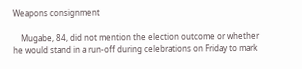Weapons consignment

    Mugabe, 84, did not mention the election outcome or whether he would stand in a run-off during celebrations on Friday to mark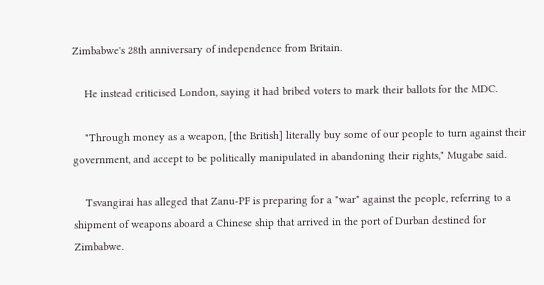Zimbabwe's 28th anniversary of independence from Britain.

    He instead criticised London, saying it had bribed voters to mark their ballots for the MDC.

    "Through money as a weapon, [the British] literally buy some of our people to turn against their government, and accept to be politically manipulated in abandoning their rights," Mugabe said.

    Tsvangirai has alleged that Zanu-PF is preparing for a "war" against the people, referring to a shipment of weapons aboard a Chinese ship that arrived in the port of Durban destined for Zimbabwe.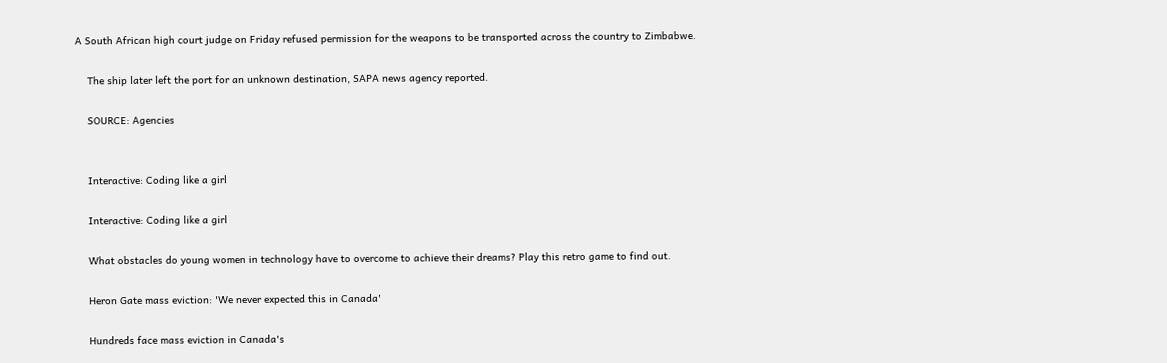A South African high court judge on Friday refused permission for the weapons to be transported across the country to Zimbabwe.

    The ship later left the port for an unknown destination, SAPA news agency reported.

    SOURCE: Agencies


    Interactive: Coding like a girl

    Interactive: Coding like a girl

    What obstacles do young women in technology have to overcome to achieve their dreams? Play this retro game to find out.

    Heron Gate mass eviction: 'We never expected this in Canada'

    Hundreds face mass eviction in Canada's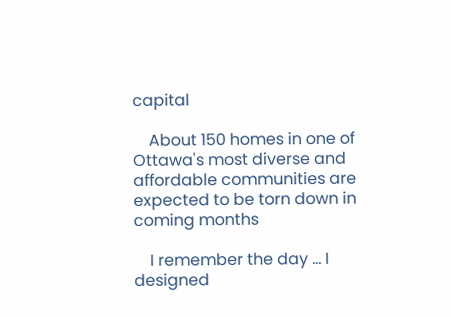capital

    About 150 homes in one of Ottawa's most diverse and affordable communities are expected to be torn down in coming months

    I remember the day … I designed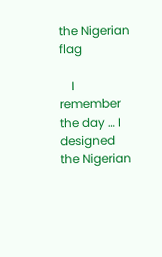the Nigerian flag

    I remember the day … I designed the Nigerian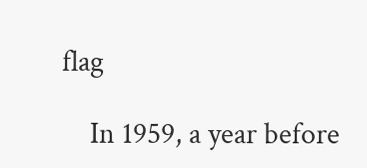flag

    In 1959, a year before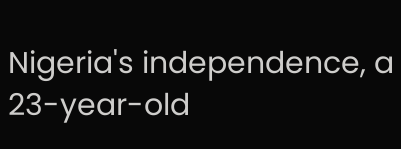Nigeria's independence, a 23-year-old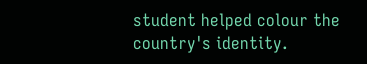student helped colour the country's identity.